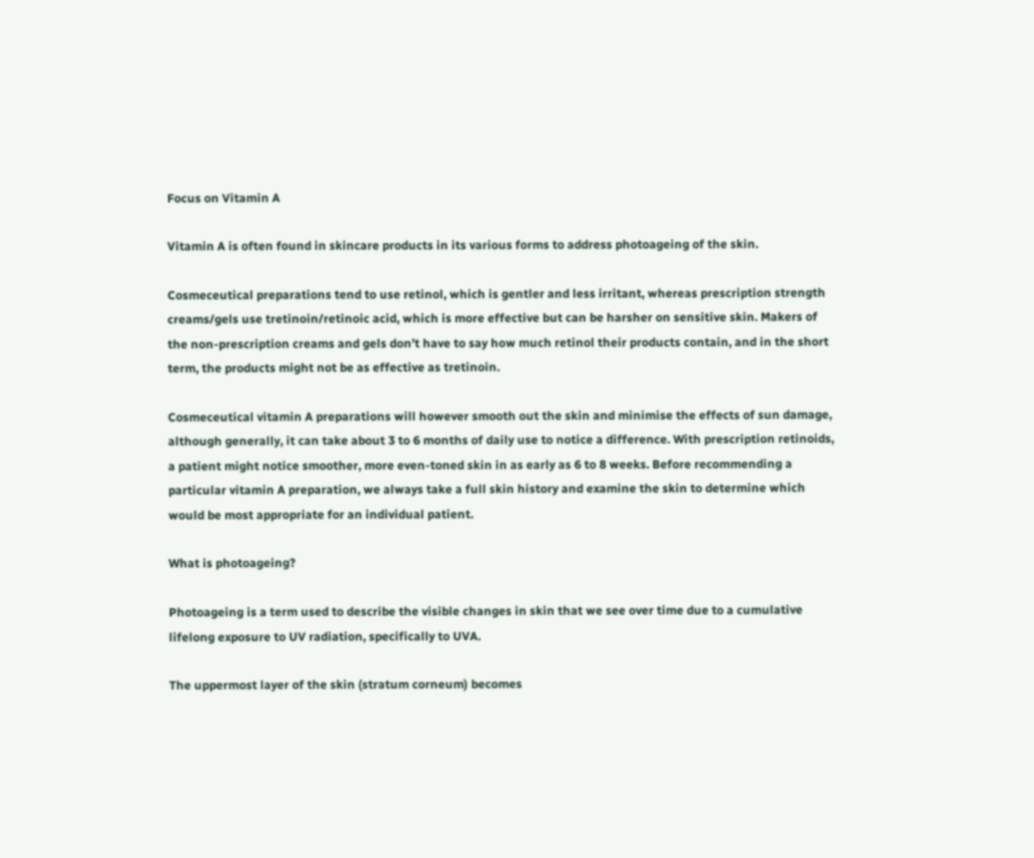Focus on Vitamin A

Vitamin A is often found in skincare products in its various forms to address photoageing of the skin.

Cosmeceutical preparations tend to use retinol, which is gentler and less irritant, whereas prescription strength creams/gels use tretinoin/retinoic acid, which is more effective but can be harsher on sensitive skin. Makers of the non-prescription creams and gels don’t have to say how much retinol their products contain, and in the short term, the products might not be as effective as tretinoin.

Cosmeceutical vitamin A preparations will however smooth out the skin and minimise the effects of sun damage, although generally, it can take about 3 to 6 months of daily use to notice a difference. With prescription retinoids, a patient might notice smoother, more even-toned skin in as early as 6 to 8 weeks. Before recommending a particular vitamin A preparation, we always take a full skin history and examine the skin to determine which would be most appropriate for an individual patient.

What is photoageing?

Photoageing is a term used to describe the visible changes in skin that we see over time due to a cumulative lifelong exposure to UV radiation, specifically to UVA.

The uppermost layer of the skin (stratum corneum) becomes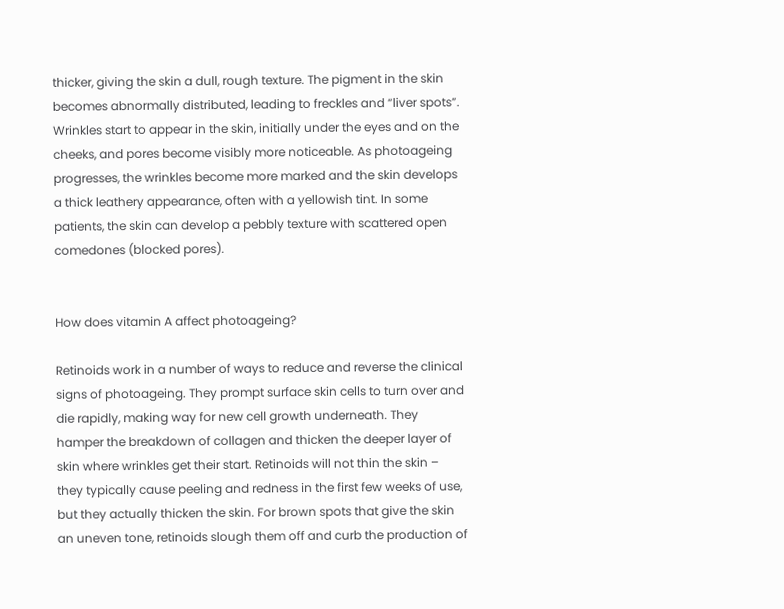thicker, giving the skin a dull, rough texture. The pigment in the skin becomes abnormally distributed, leading to freckles and “liver spots”. Wrinkles start to appear in the skin, initially under the eyes and on the cheeks, and pores become visibly more noticeable. As photoageing progresses, the wrinkles become more marked and the skin develops a thick leathery appearance, often with a yellowish tint. In some patients, the skin can develop a pebbly texture with scattered open comedones (blocked pores).


How does vitamin A affect photoageing?

Retinoids work in a number of ways to reduce and reverse the clinical signs of photoageing. They prompt surface skin cells to turn over and die rapidly, making way for new cell growth underneath. They hamper the breakdown of collagen and thicken the deeper layer of skin where wrinkles get their start. Retinoids will not thin the skin – they typically cause peeling and redness in the first few weeks of use, but they actually thicken the skin. For brown spots that give the skin an uneven tone, retinoids slough them off and curb the production of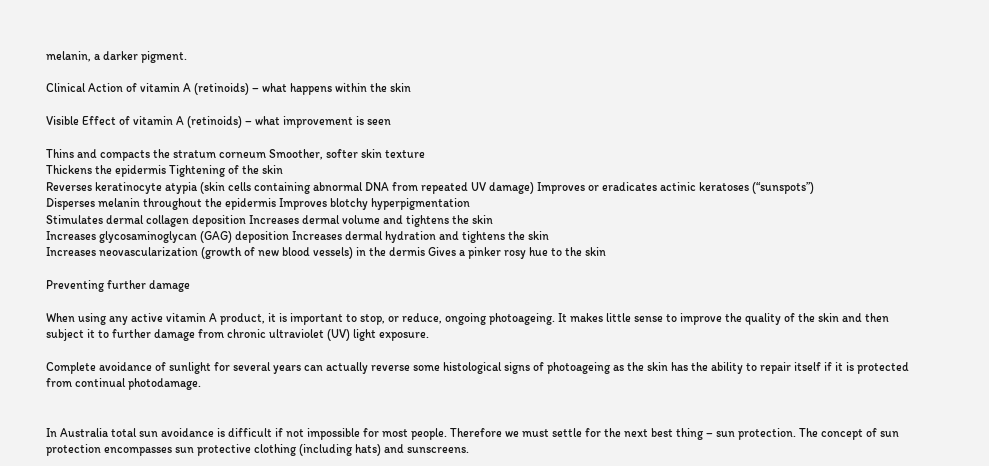melanin, a darker pigment.

Clinical Action of vitamin A (retinoids) – what happens within the skin

Visible Effect of vitamin A (retinoids) – what improvement is seen

Thins and compacts the stratum corneum Smoother, softer skin texture
Thickens the epidermis Tightening of the skin
Reverses keratinocyte atypia (skin cells containing abnormal DNA from repeated UV damage) Improves or eradicates actinic keratoses (“sunspots”)
Disperses melanin throughout the epidermis Improves blotchy hyperpigmentation
Stimulates dermal collagen deposition Increases dermal volume and tightens the skin
Increases glycosaminoglycan (GAG) deposition Increases dermal hydration and tightens the skin
Increases neovascularization (growth of new blood vessels) in the dermis Gives a pinker rosy hue to the skin

Preventing further damage

When using any active vitamin A product, it is important to stop, or reduce, ongoing photoageing. It makes little sense to improve the quality of the skin and then subject it to further damage from chronic ultraviolet (UV) light exposure.

Complete avoidance of sunlight for several years can actually reverse some histological signs of photoageing as the skin has the ability to repair itself if it is protected from continual photodamage.


In Australia total sun avoidance is difficult if not impossible for most people. Therefore we must settle for the next best thing – sun protection. The concept of sun protection encompasses sun protective clothing (including hats) and sunscreens.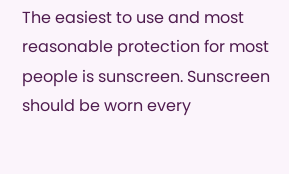The easiest to use and most reasonable protection for most people is sunscreen. Sunscreen should be worn every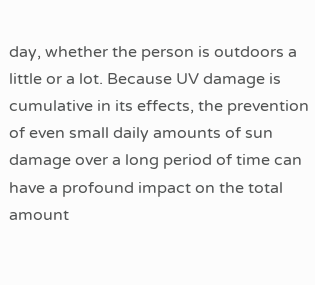day, whether the person is outdoors a little or a lot. Because UV damage is cumulative in its effects, the prevention of even small daily amounts of sun damage over a long period of time can have a profound impact on the total amount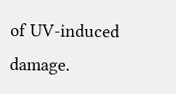of UV-induced damage.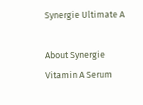Synergie Ultimate A

About Synergie Vitamin A Serum